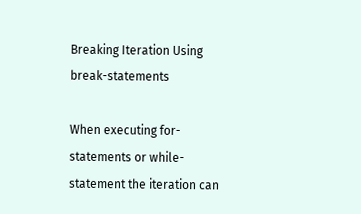Breaking Iteration Using break-statements

When executing for-statements or while-statement the iteration can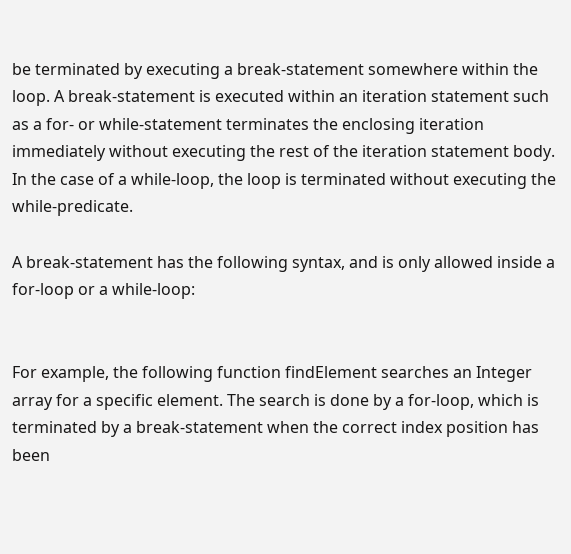be terminated by executing a break-statement somewhere within the loop. A break-statement is executed within an iteration statement such as a for- or while-statement terminates the enclosing iteration immediately without executing the rest of the iteration statement body. In the case of a while-loop, the loop is terminated without executing the while-predicate.

A break-statement has the following syntax, and is only allowed inside a for-loop or a while-loop:


For example, the following function findElement searches an Integer array for a specific element. The search is done by a for-loop, which is terminated by a break-statement when the correct index position has been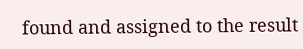found and assigned to the result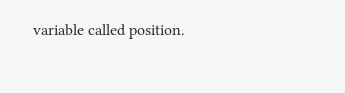variable called position.